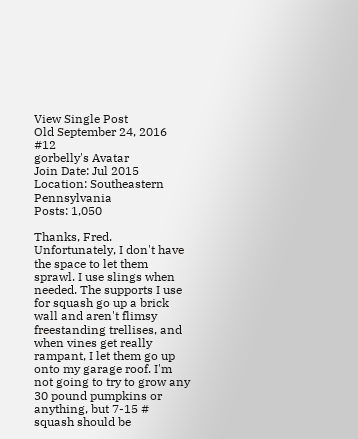View Single Post
Old September 24, 2016   #12
gorbelly's Avatar
Join Date: Jul 2015
Location: Southeastern Pennsylvania
Posts: 1,050

Thanks, Fred. Unfortunately, I don't have the space to let them sprawl. I use slings when needed. The supports I use for squash go up a brick wall and aren't flimsy freestanding trellises, and when vines get really rampant, I let them go up onto my garage roof. I'm not going to try to grow any 30 pound pumpkins or anything, but 7-15 # squash should be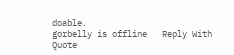doable.
gorbelly is offline   Reply With Quote